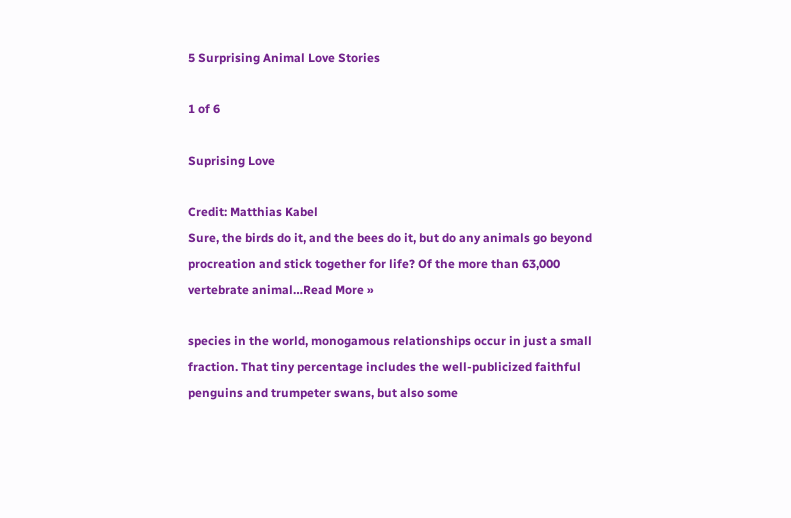5 Surprising Animal Love Stories

1 of 6

Suprising Love

Credit: Matthias Kabel
Sure, the birds do it, and the bees do it, but do any animals go beyond procreation and stick together for life? Of the more than 63,000 vertebrate animal…Read More »

species in the world, monogamous relationships occur in just a small fraction. That tiny percentage includes the well-publicized faithful penguins and trumpeter swans, but also some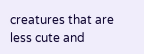creatures that are less cute and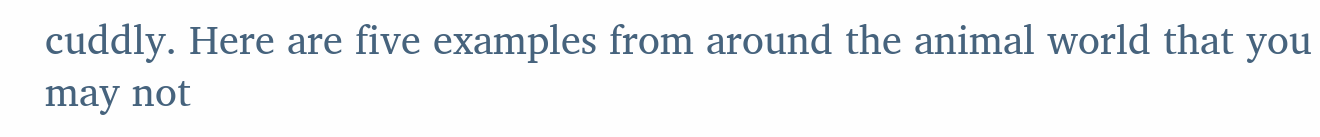cuddly. Here are five examples from around the animal world that you may not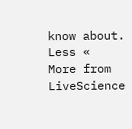know about.    Less «
More from LiveScience